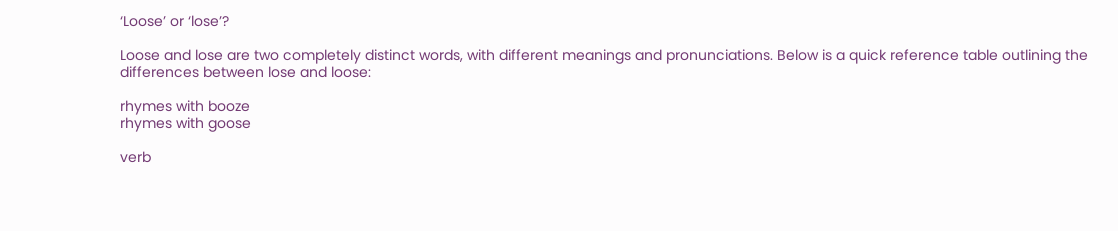‘Loose’ or ‘lose’?

Loose and lose are two completely distinct words, with different meanings and pronunciations. Below is a quick reference table outlining the differences between lose and loose:

rhymes with booze
rhymes with goose

verb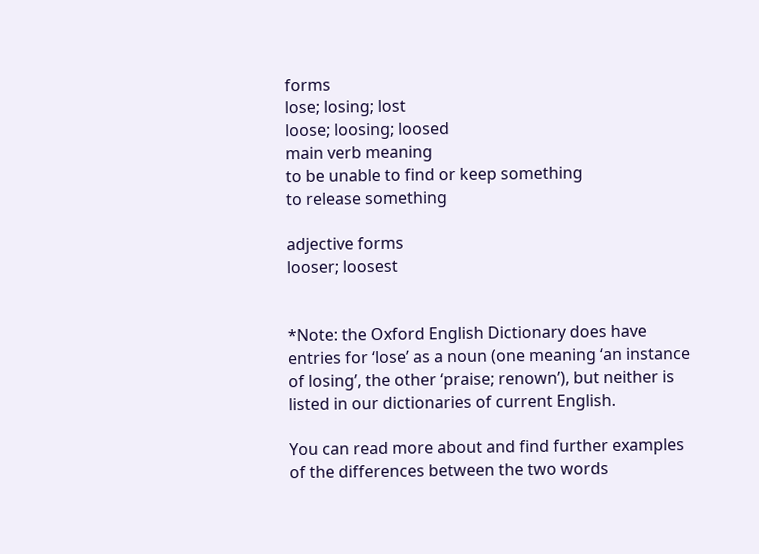forms
lose; losing; lost
loose; loosing; loosed
main verb meaning
to be unable to find or keep something
to release something

adjective forms
looser; loosest


*Note: the Oxford English Dictionary does have entries for ‘lose’ as a noun (one meaning ‘an instance of losing’, the other ‘praise; renown’), but neither is listed in our dictionaries of current English.

You can read more about and find further examples of the differences between the two words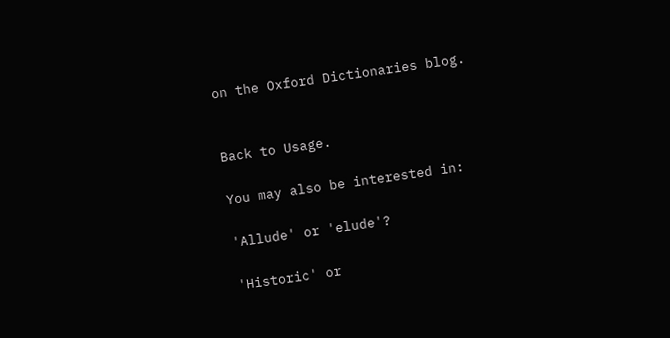on the Oxford Dictionaries blog.


Back to Usage.

You may also be interested in:

'Allude' or 'elude'?

'Historic' or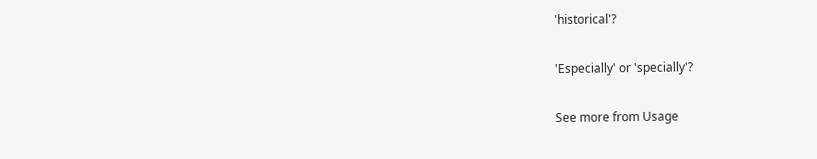'historical'?

'Especially' or 'specially'?

See more from Usage